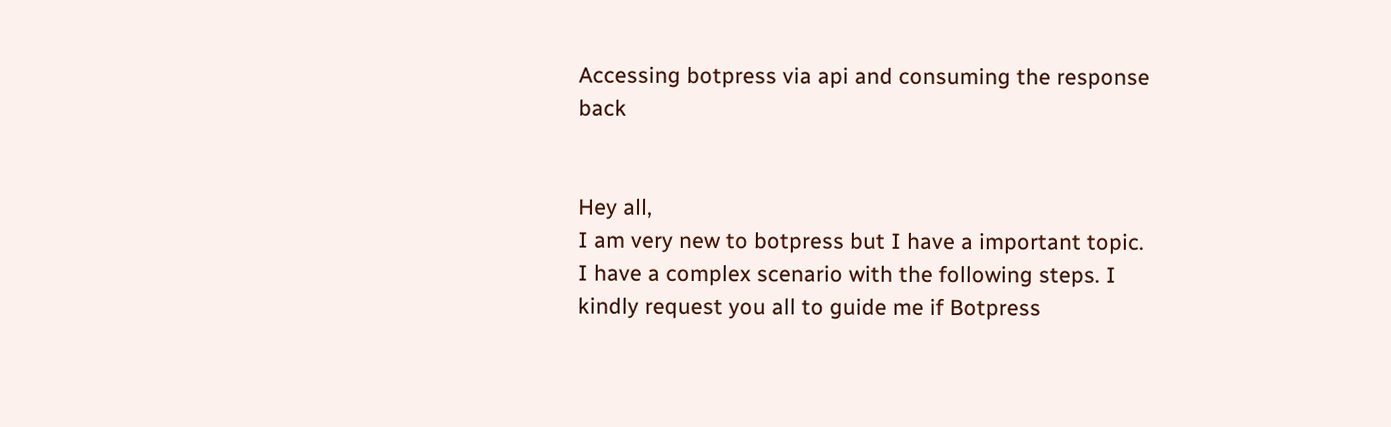Accessing botpress via api and consuming the response back


Hey all,
I am very new to botpress but I have a important topic.
I have a complex scenario with the following steps. I kindly request you all to guide me if Botpress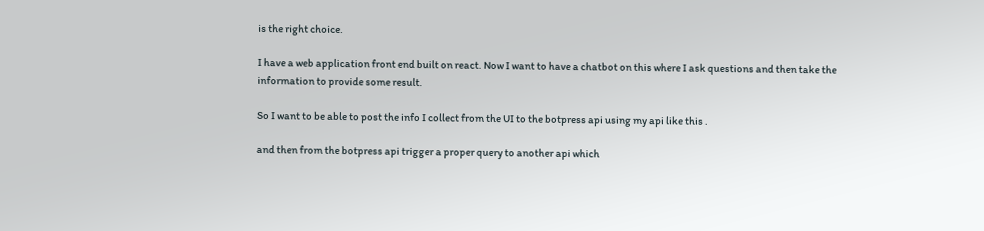is the right choice.

I have a web application front end built on react. Now I want to have a chatbot on this where I ask questions and then take the information to provide some result.

So I want to be able to post the info I collect from the UI to the botpress api using my api like this .

and then from the botpress api trigger a proper query to another api which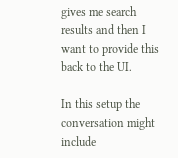gives me search results and then I want to provide this back to the UI.

In this setup the conversation might include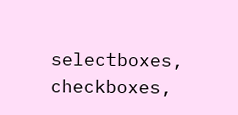selectboxes, checkboxes,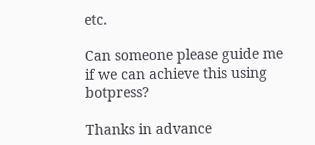etc.

Can someone please guide me if we can achieve this using botpress?

Thanks in advance